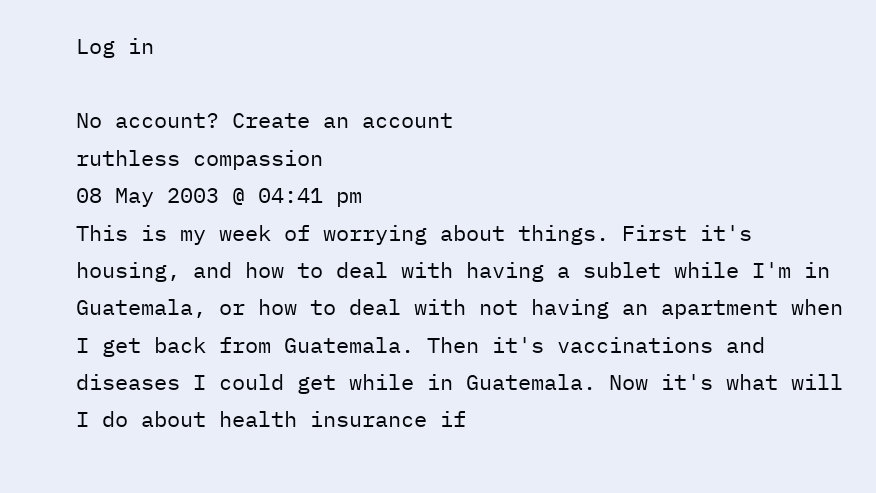Log in

No account? Create an account
ruthless compassion
08 May 2003 @ 04:41 pm
This is my week of worrying about things. First it's housing, and how to deal with having a sublet while I'm in Guatemala, or how to deal with not having an apartment when I get back from Guatemala. Then it's vaccinations and diseases I could get while in Guatemala. Now it's what will I do about health insurance if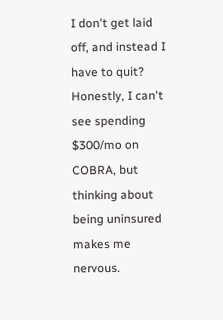I don't get laid off, and instead I have to quit? Honestly, I can't see spending $300/mo on COBRA, but thinking about being uninsured makes me nervous.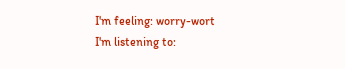I'm feeling: worry-wort
I'm listening to: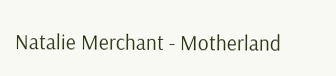Natalie Merchant - Motherland